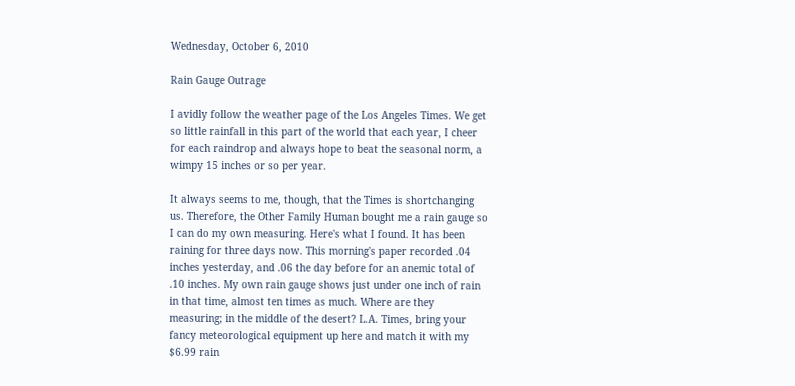Wednesday, October 6, 2010

Rain Gauge Outrage

I avidly follow the weather page of the Los Angeles Times. We get so little rainfall in this part of the world that each year, I cheer for each raindrop and always hope to beat the seasonal norm, a wimpy 15 inches or so per year.

It always seems to me, though, that the Times is shortchanging us. Therefore, the Other Family Human bought me a rain gauge so I can do my own measuring. Here's what I found. It has been raining for three days now. This morning's paper recorded .04 inches yesterday, and .06 the day before for an anemic total of .10 inches. My own rain gauge shows just under one inch of rain in that time, almost ten times as much. Where are they measuring; in the middle of the desert? L.A. Times, bring your fancy meteorological equipment up here and match it with my $6.99 rain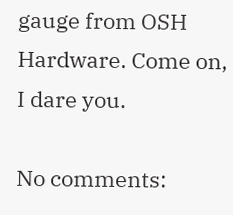gauge from OSH Hardware. Come on, I dare you.

No comments: